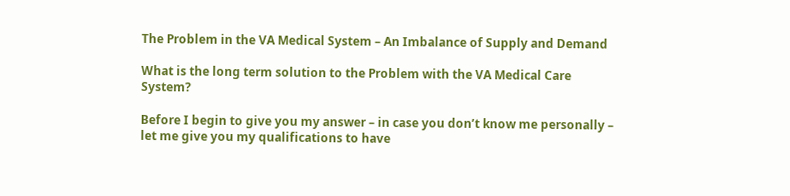The Problem in the VA Medical System – An Imbalance of Supply and Demand

What is the long term solution to the Problem with the VA Medical Care System?

Before I begin to give you my answer – in case you don’t know me personally – let me give you my qualifications to have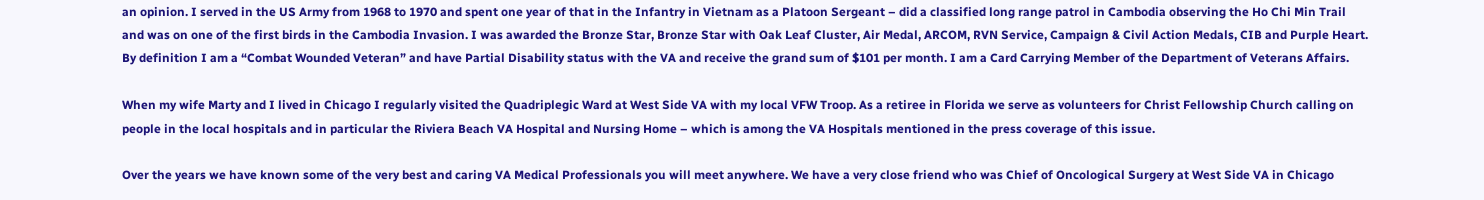an opinion. I served in the US Army from 1968 to 1970 and spent one year of that in the Infantry in Vietnam as a Platoon Sergeant – did a classified long range patrol in Cambodia observing the Ho Chi Min Trail and was on one of the first birds in the Cambodia Invasion. I was awarded the Bronze Star, Bronze Star with Oak Leaf Cluster, Air Medal, ARCOM, RVN Service, Campaign & Civil Action Medals, CIB and Purple Heart. By definition I am a “Combat Wounded Veteran” and have Partial Disability status with the VA and receive the grand sum of $101 per month. I am a Card Carrying Member of the Department of Veterans Affairs.

When my wife Marty and I lived in Chicago I regularly visited the Quadriplegic Ward at West Side VA with my local VFW Troop. As a retiree in Florida we serve as volunteers for Christ Fellowship Church calling on people in the local hospitals and in particular the Riviera Beach VA Hospital and Nursing Home – which is among the VA Hospitals mentioned in the press coverage of this issue.

Over the years we have known some of the very best and caring VA Medical Professionals you will meet anywhere. We have a very close friend who was Chief of Oncological Surgery at West Side VA in Chicago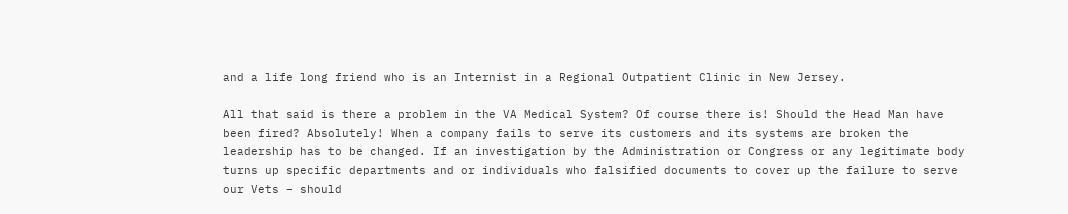and a life long friend who is an Internist in a Regional Outpatient Clinic in New Jersey.

All that said is there a problem in the VA Medical System? Of course there is! Should the Head Man have been fired? Absolutely! When a company fails to serve its customers and its systems are broken the leadership has to be changed. If an investigation by the Administration or Congress or any legitimate body turns up specific departments and or individuals who falsified documents to cover up the failure to serve our Vets – should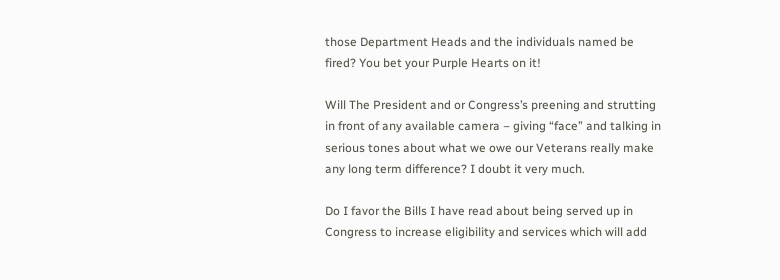those Department Heads and the individuals named be fired? You bet your Purple Hearts on it!

Will The President and or Congress’s preening and strutting in front of any available camera – giving “face” and talking in serious tones about what we owe our Veterans really make any long term difference? I doubt it very much.

Do I favor the Bills I have read about being served up in Congress to increase eligibility and services which will add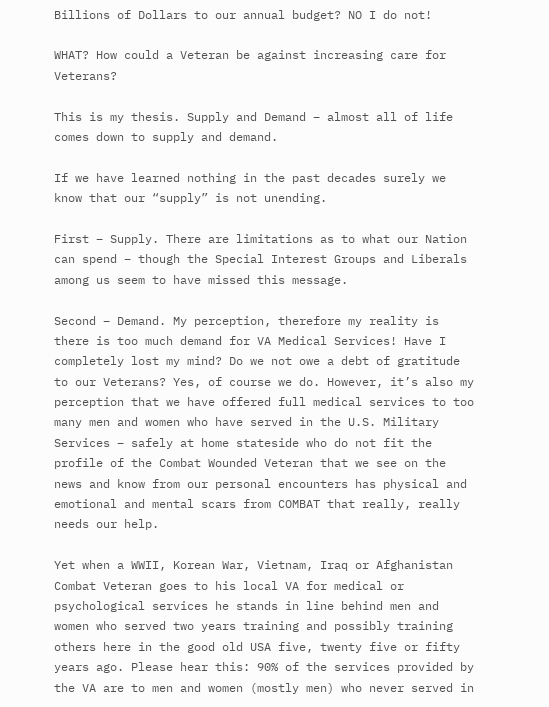Billions of Dollars to our annual budget? NO I do not!

WHAT? How could a Veteran be against increasing care for Veterans?

This is my thesis. Supply and Demand – almost all of life comes down to supply and demand.

If we have learned nothing in the past decades surely we know that our “supply” is not unending.

First – Supply. There are limitations as to what our Nation can spend – though the Special Interest Groups and Liberals among us seem to have missed this message.

Second – Demand. My perception, therefore my reality is there is too much demand for VA Medical Services! Have I completely lost my mind? Do we not owe a debt of gratitude to our Veterans? Yes, of course we do. However, it’s also my perception that we have offered full medical services to too many men and women who have served in the U.S. Military Services – safely at home stateside who do not fit the profile of the Combat Wounded Veteran that we see on the news and know from our personal encounters has physical and emotional and mental scars from COMBAT that really, really needs our help.

Yet when a WWII, Korean War, Vietnam, Iraq or Afghanistan Combat Veteran goes to his local VA for medical or psychological services he stands in line behind men and women who served two years training and possibly training others here in the good old USA five, twenty five or fifty years ago. Please hear this: 90% of the services provided by the VA are to men and women (mostly men) who never served in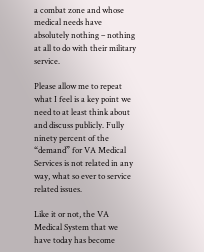a combat zone and whose medical needs have absolutely nothing – nothing at all to do with their military service.

Please allow me to repeat what I feel is a key point we need to at least think about and discuss publicly. Fully ninety percent of the “demand” for VA Medical Services is not related in any way, what so ever to service related issues.

Like it or not, the VA Medical System that we have today has become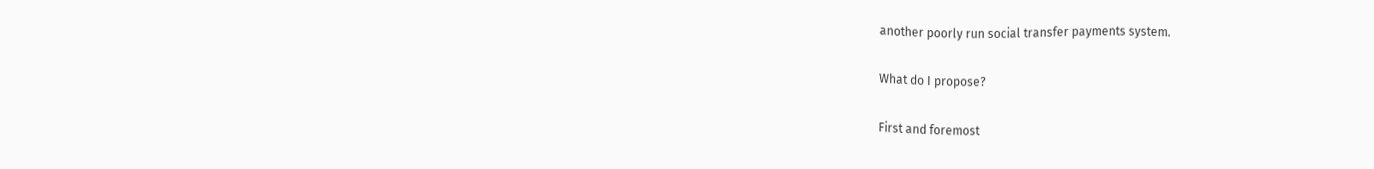another poorly run social transfer payments system.

What do I propose?

First and foremost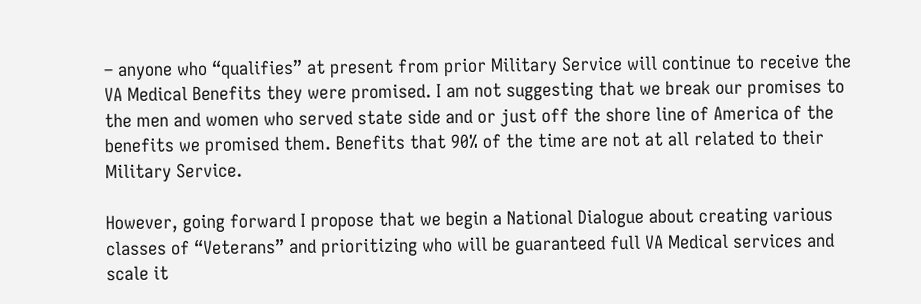– anyone who “qualifies” at present from prior Military Service will continue to receive the VA Medical Benefits they were promised. I am not suggesting that we break our promises to the men and women who served state side and or just off the shore line of America of the benefits we promised them. Benefits that 90% of the time are not at all related to their Military Service.

However, going forward I propose that we begin a National Dialogue about creating various classes of “Veterans” and prioritizing who will be guaranteed full VA Medical services and scale it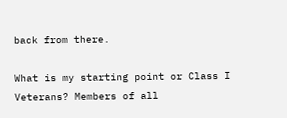back from there.

What is my starting point or Class I Veterans? Members of all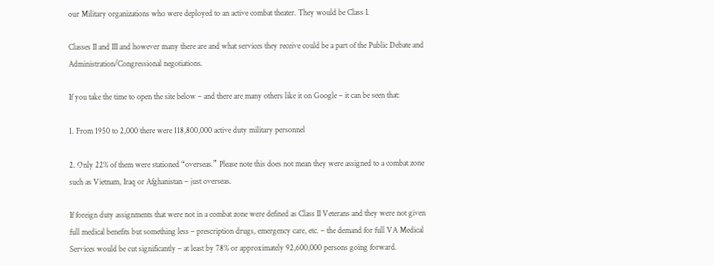our Military organizations who were deployed to an active combat theater. They would be Class I.

Classes II and III and however many there are and what services they receive could be a part of the Public Debate and Administration/Congressional negotiations.

If you take the time to open the site below – and there are many others like it on Google – it can be seen that:

1. From 1950 to 2,000 there were 118,800,000 active duty military personnel

2. Only 22% of them were stationed “overseas.” Please note this does not mean they were assigned to a combat zone such as Vietnam, Iraq or Afghanistan – just overseas.

If foreign duty assignments that were not in a combat zone were defined as Class II Veterans and they were not given full medical benefits but something less – prescription drugs, emergency care, etc. – the demand for full VA Medical Services would be cut significantly – at least by 78% or approximately 92,600,000 persons going forward.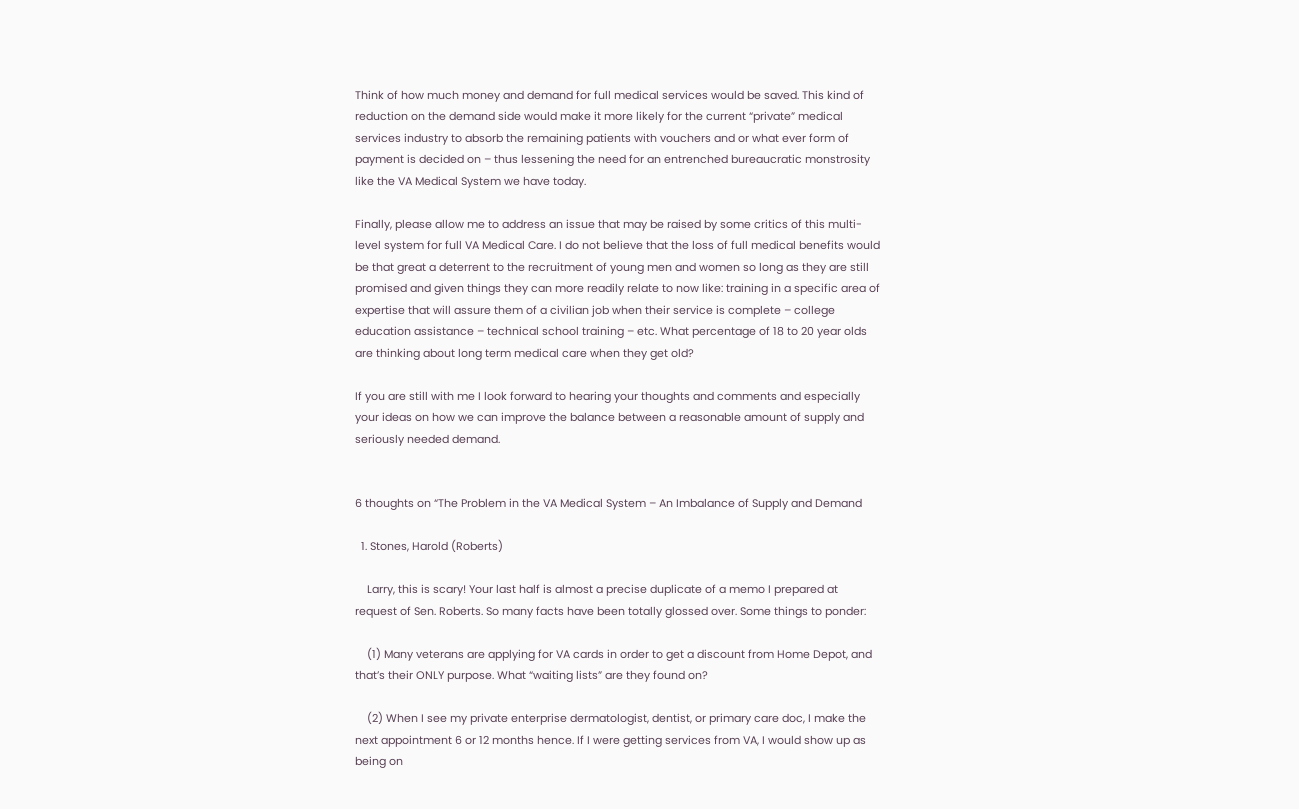Think of how much money and demand for full medical services would be saved. This kind of reduction on the demand side would make it more likely for the current “private” medical services industry to absorb the remaining patients with vouchers and or what ever form of payment is decided on – thus lessening the need for an entrenched bureaucratic monstrosity like the VA Medical System we have today.

Finally, please allow me to address an issue that may be raised by some critics of this multi-level system for full VA Medical Care. I do not believe that the loss of full medical benefits would be that great a deterrent to the recruitment of young men and women so long as they are still promised and given things they can more readily relate to now like: training in a specific area of expertise that will assure them of a civilian job when their service is complete – college education assistance – technical school training – etc. What percentage of 18 to 20 year olds are thinking about long term medical care when they get old?

If you are still with me I look forward to hearing your thoughts and comments and especially your ideas on how we can improve the balance between a reasonable amount of supply and seriously needed demand.


6 thoughts on “The Problem in the VA Medical System – An Imbalance of Supply and Demand

  1. Stones, Harold (Roberts)

    Larry, this is scary! Your last half is almost a precise duplicate of a memo I prepared at request of Sen. Roberts. So many facts have been totally glossed over. Some things to ponder:

    (1) Many veterans are applying for VA cards in order to get a discount from Home Depot, and that’s their ONLY purpose. What “waiting lists” are they found on?

    (2) When I see my private enterprise dermatologist, dentist, or primary care doc, I make the next appointment 6 or 12 months hence. If I were getting services from VA, I would show up as being on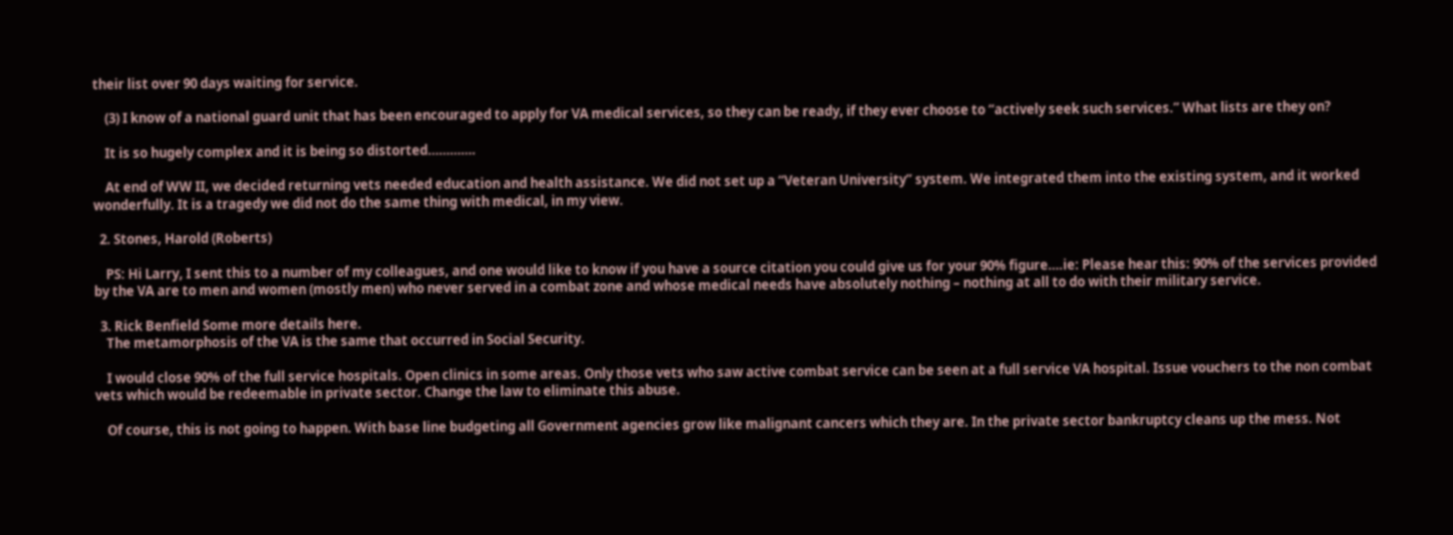their list over 90 days waiting for service.

    (3) I know of a national guard unit that has been encouraged to apply for VA medical services, so they can be ready, if they ever choose to “actively seek such services.” What lists are they on?

    It is so hugely complex and it is being so distorted………….

    At end of WW II, we decided returning vets needed education and health assistance. We did not set up a “Veteran University” system. We integrated them into the existing system, and it worked wonderfully. It is a tragedy we did not do the same thing with medical, in my view.

  2. Stones, Harold (Roberts)

    PS: Hi Larry, I sent this to a number of my colleagues, and one would like to know if you have a source citation you could give us for your 90% figure….ie: Please hear this: 90% of the services provided by the VA are to men and women (mostly men) who never served in a combat zone and whose medical needs have absolutely nothing – nothing at all to do with their military service.

  3. Rick Benfield Some more details here.
    The metamorphosis of the VA is the same that occurred in Social Security.

    I would close 90% of the full service hospitals. Open clinics in some areas. Only those vets who saw active combat service can be seen at a full service VA hospital. Issue vouchers to the non combat vets which would be redeemable in private sector. Change the law to eliminate this abuse.

    Of course, this is not going to happen. With base line budgeting all Government agencies grow like malignant cancers which they are. In the private sector bankruptcy cleans up the mess. Not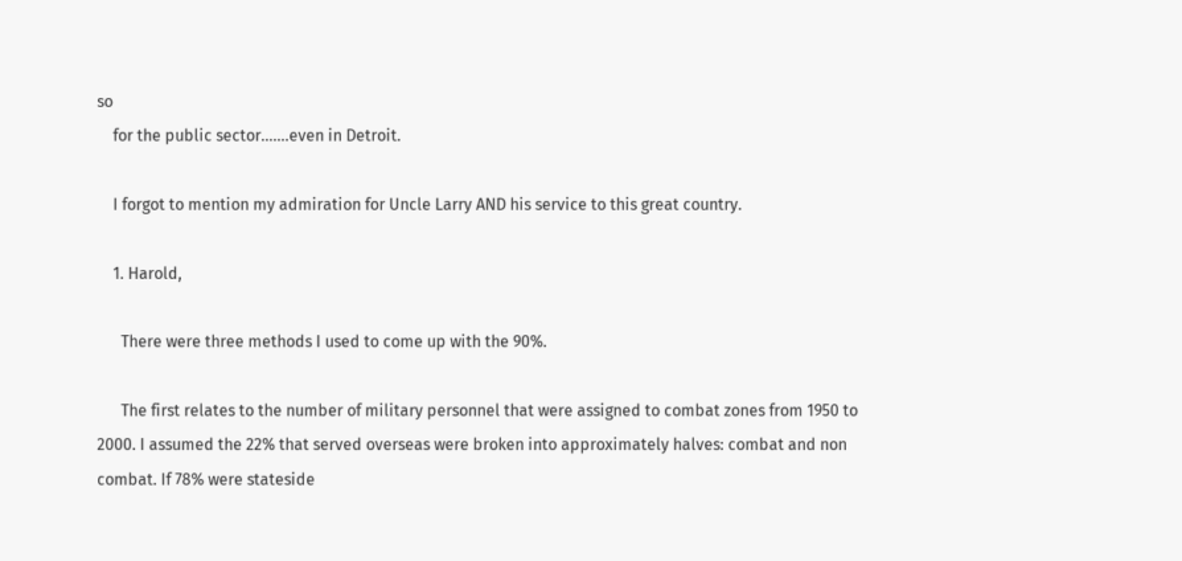so
    for the public sector…….even in Detroit.

    I forgot to mention my admiration for Uncle Larry AND his service to this great country.

    1. Harold,

      There were three methods I used to come up with the 90%.

      The first relates to the number of military personnel that were assigned to combat zones from 1950 to 2000. I assumed the 22% that served overseas were broken into approximately halves: combat and non combat. If 78% were stateside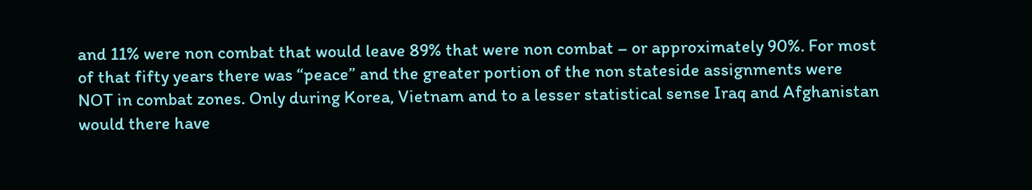and 11% were non combat that would leave 89% that were non combat – or approximately 90%. For most of that fifty years there was “peace” and the greater portion of the non stateside assignments were NOT in combat zones. Only during Korea, Vietnam and to a lesser statistical sense Iraq and Afghanistan would there have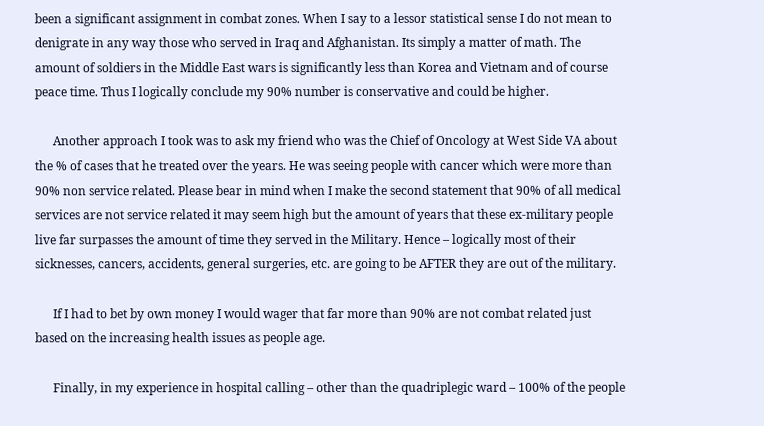been a significant assignment in combat zones. When I say to a lessor statistical sense I do not mean to denigrate in any way those who served in Iraq and Afghanistan. Its simply a matter of math. The amount of soldiers in the Middle East wars is significantly less than Korea and Vietnam and of course peace time. Thus I logically conclude my 90% number is conservative and could be higher.

      Another approach I took was to ask my friend who was the Chief of Oncology at West Side VA about the % of cases that he treated over the years. He was seeing people with cancer which were more than 90% non service related. Please bear in mind when I make the second statement that 90% of all medical services are not service related it may seem high but the amount of years that these ex-military people live far surpasses the amount of time they served in the Military. Hence – logically most of their sicknesses, cancers, accidents, general surgeries, etc. are going to be AFTER they are out of the military.

      If I had to bet by own money I would wager that far more than 90% are not combat related just based on the increasing health issues as people age.

      Finally, in my experience in hospital calling – other than the quadriplegic ward – 100% of the people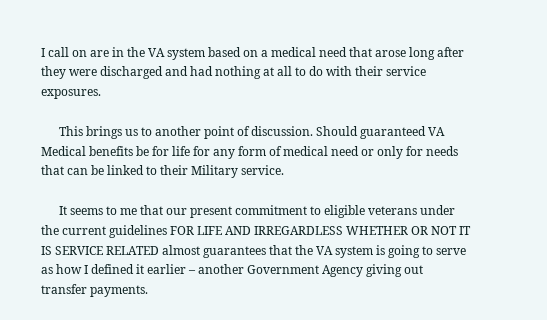I call on are in the VA system based on a medical need that arose long after they were discharged and had nothing at all to do with their service exposures.

      This brings us to another point of discussion. Should guaranteed VA Medical benefits be for life for any form of medical need or only for needs that can be linked to their Military service.

      It seems to me that our present commitment to eligible veterans under the current guidelines FOR LIFE AND IRREGARDLESS WHETHER OR NOT IT IS SERVICE RELATED almost guarantees that the VA system is going to serve as how I defined it earlier – another Government Agency giving out transfer payments.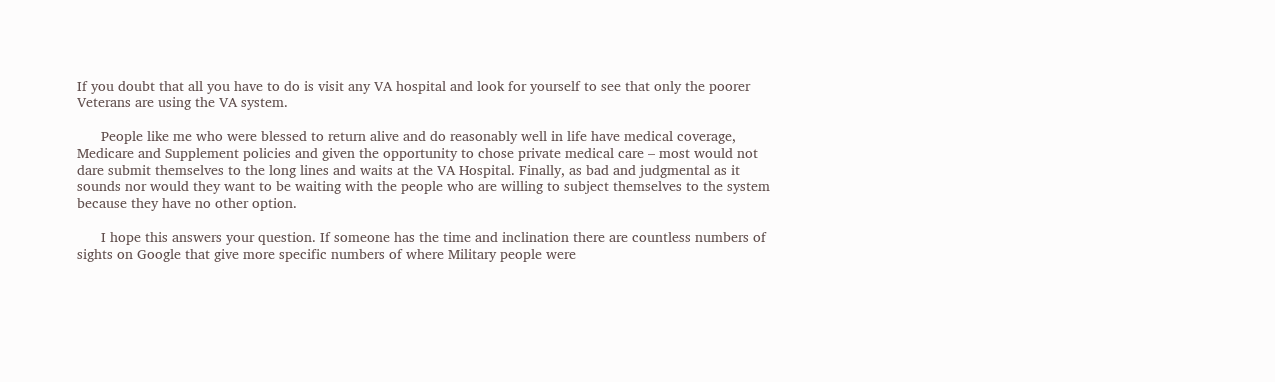If you doubt that all you have to do is visit any VA hospital and look for yourself to see that only the poorer Veterans are using the VA system.

      People like me who were blessed to return alive and do reasonably well in life have medical coverage, Medicare and Supplement policies and given the opportunity to chose private medical care – most would not dare submit themselves to the long lines and waits at the VA Hospital. Finally, as bad and judgmental as it sounds nor would they want to be waiting with the people who are willing to subject themselves to the system because they have no other option.

      I hope this answers your question. If someone has the time and inclination there are countless numbers of sights on Google that give more specific numbers of where Military people were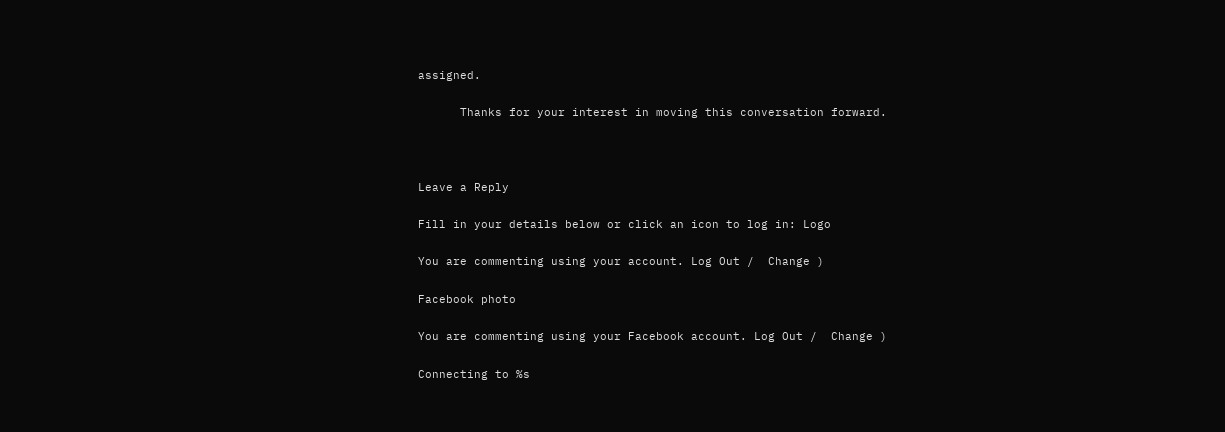assigned.

      Thanks for your interest in moving this conversation forward.



Leave a Reply

Fill in your details below or click an icon to log in: Logo

You are commenting using your account. Log Out /  Change )

Facebook photo

You are commenting using your Facebook account. Log Out /  Change )

Connecting to %s